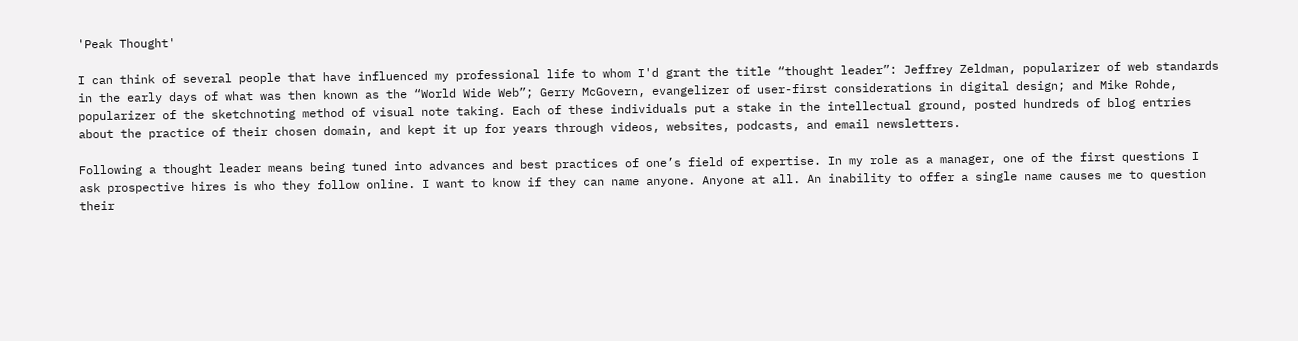'Peak Thought'

I can think of several people that have influenced my professional life to whom I'd grant the title “thought leader”: Jeffrey Zeldman, popularizer of web standards in the early days of what was then known as the “World Wide Web”; Gerry McGovern, evangelizer of user-first considerations in digital design; and Mike Rohde, popularizer of the sketchnoting method of visual note taking. Each of these individuals put a stake in the intellectual ground, posted hundreds of blog entries about the practice of their chosen domain, and kept it up for years through videos, websites, podcasts, and email newsletters.

Following a thought leader means being tuned into advances and best practices of one’s field of expertise. In my role as a manager, one of the first questions I ask prospective hires is who they follow online. I want to know if they can name anyone. Anyone at all. An inability to offer a single name causes me to question their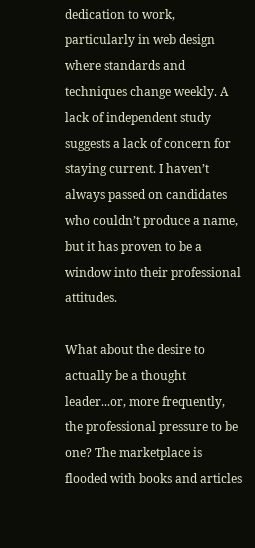dedication to work, particularly in web design where standards and techniques change weekly. A lack of independent study suggests a lack of concern for staying current. I haven’t always passed on candidates who couldn’t produce a name, but it has proven to be a window into their professional attitudes.

What about the desire to actually be a thought leader...or, more frequently, the professional pressure to be one? The marketplace is flooded with books and articles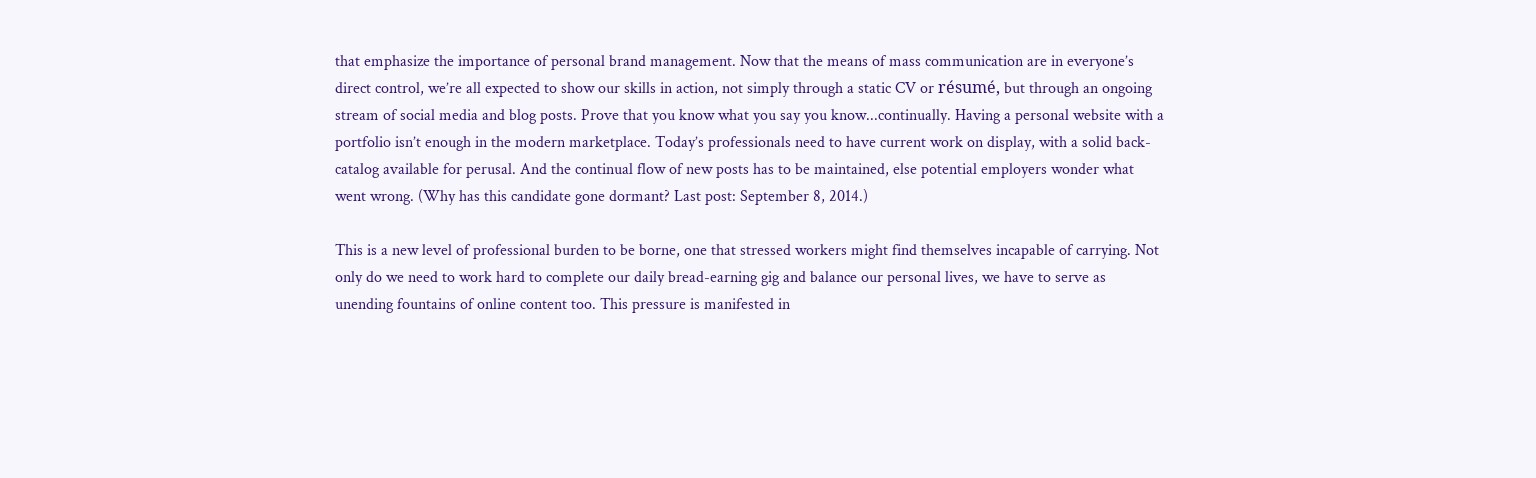that emphasize the importance of personal brand management. Now that the means of mass communication are in everyone’s direct control, we’re all expected to show our skills in action, not simply through a static CV or résumé, but through an ongoing stream of social media and blog posts. Prove that you know what you say you know...continually. Having a personal website with a portfolio isn’t enough in the modern marketplace. Today’s professionals need to have current work on display, with a solid back-catalog available for perusal. And the continual flow of new posts has to be maintained, else potential employers wonder what went wrong. (Why has this candidate gone dormant? Last post: September 8, 2014.)

This is a new level of professional burden to be borne, one that stressed workers might find themselves incapable of carrying. Not only do we need to work hard to complete our daily bread-earning gig and balance our personal lives, we have to serve as unending fountains of online content too. This pressure is manifested in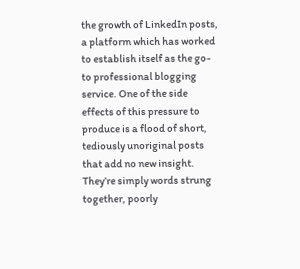the growth of LinkedIn posts, a platform which has worked to establish itself as the go-to professional blogging service. One of the side effects of this pressure to produce is a flood of short, tediously unoriginal posts that add no new insight. They’re simply words strung together, poorly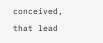conceived, that lead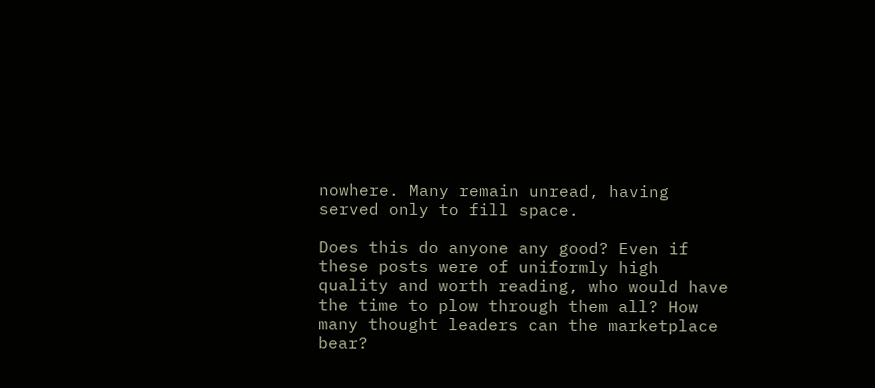nowhere. Many remain unread, having served only to fill space.

Does this do anyone any good? Even if these posts were of uniformly high quality and worth reading, who would have the time to plow through them all? How many thought leaders can the marketplace bear?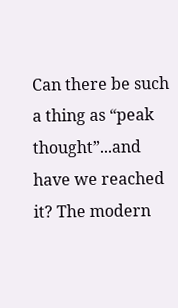Can there be such a thing as “peak thought”...and have we reached it? The modern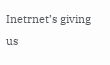Inetrnet’s giving us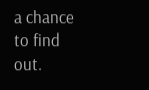a chance to find out.